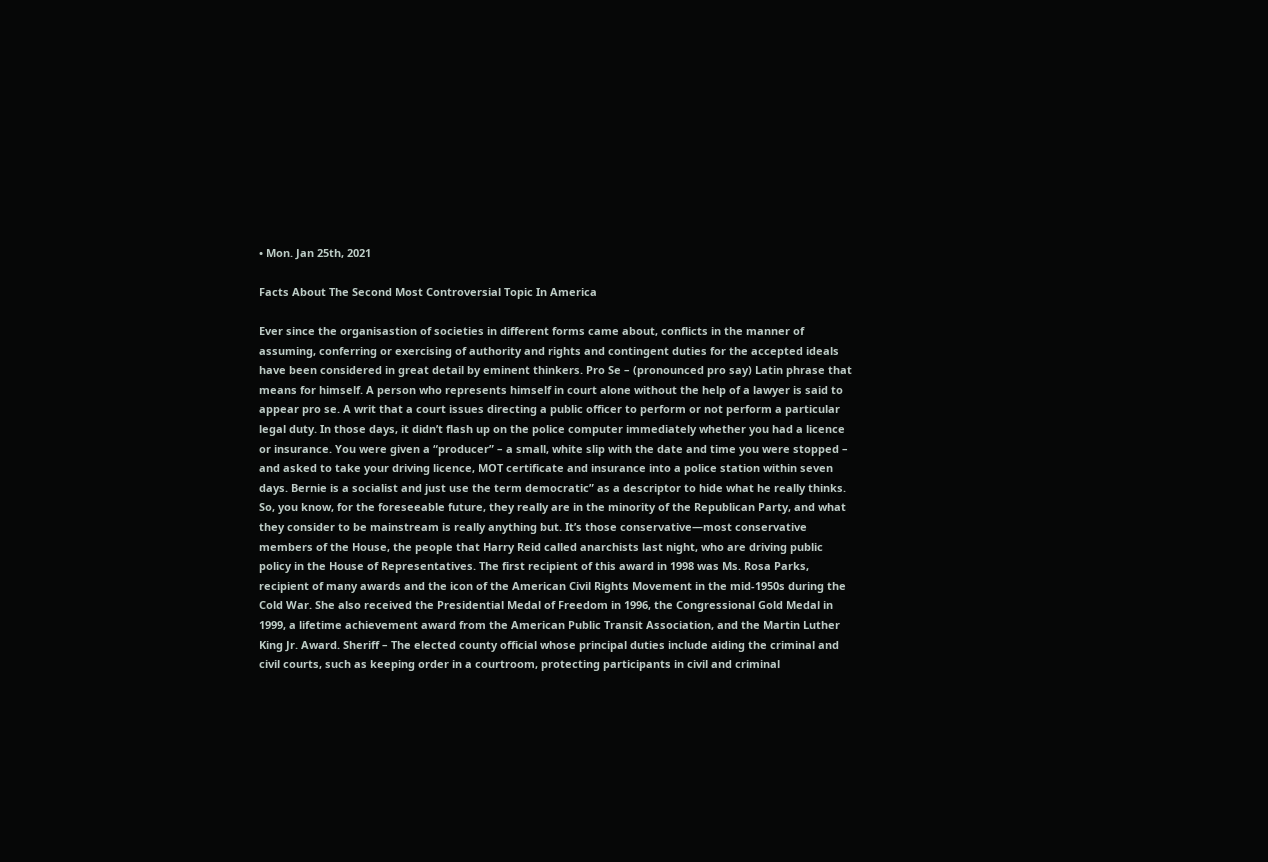• Mon. Jan 25th, 2021

Facts About The Second Most Controversial Topic In America

Ever since the organisastion of societies in different forms came about, conflicts in the manner of assuming, conferring or exercising of authority and rights and contingent duties for the accepted ideals have been considered in great detail by eminent thinkers. Pro Se – (pronounced pro say) Latin phrase that means for himself. A person who represents himself in court alone without the help of a lawyer is said to appear pro se. A writ that a court issues directing a public officer to perform or not perform a particular legal duty. In those days, it didn’t flash up on the police computer immediately whether you had a licence or insurance. You were given a “producer” – a small, white slip with the date and time you were stopped – and asked to take your driving licence, MOT certificate and insurance into a police station within seven days. Bernie is a socialist and just use the term democratic” as a descriptor to hide what he really thinks. So, you know, for the foreseeable future, they really are in the minority of the Republican Party, and what they consider to be mainstream is really anything but. It’s those conservative—most conservative members of the House, the people that Harry Reid called anarchists last night, who are driving public policy in the House of Representatives. The first recipient of this award in 1998 was Ms. Rosa Parks, recipient of many awards and the icon of the American Civil Rights Movement in the mid-1950s during the Cold War. She also received the Presidential Medal of Freedom in 1996, the Congressional Gold Medal in 1999, a lifetime achievement award from the American Public Transit Association, and the Martin Luther King Jr. Award. Sheriff – The elected county official whose principal duties include aiding the criminal and civil courts, such as keeping order in a courtroom, protecting participants in civil and criminal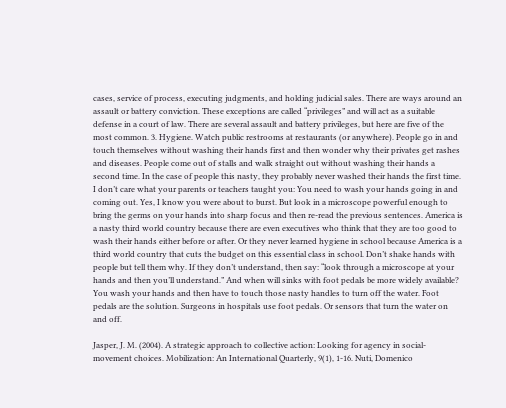cases, service of process, executing judgments, and holding judicial sales. There are ways around an assault or battery conviction. These exceptions are called “privileges” and will act as a suitable defense in a court of law. There are several assault and battery privileges, but here are five of the most common. 3. Hygiene. Watch public restrooms at restaurants (or anywhere). People go in and touch themselves without washing their hands first and then wonder why their privates get rashes and diseases. People come out of stalls and walk straight out without washing their hands a second time. In the case of people this nasty, they probably never washed their hands the first time. I don’t care what your parents or teachers taught you: You need to wash your hands going in and coming out. Yes, I know you were about to burst. But look in a microscope powerful enough to bring the germs on your hands into sharp focus and then re-read the previous sentences. America is a nasty third world country because there are even executives who think that they are too good to wash their hands either before or after. Or they never learned hygiene in school because America is a third world country that cuts the budget on this essential class in school. Don’t shake hands with people but tell them why. If they don’t understand, then say: “look through a microscope at your hands and then you’ll understand.” And when will sinks with foot pedals be more widely available? You wash your hands and then have to touch those nasty handles to turn off the water. Foot pedals are the solution. Surgeons in hospitals use foot pedals. Or sensors that turn the water on and off.

Jasper, J. M. (2004). A strategic approach to collective action: Looking for agency in social-movement choices. Mobilization: An International Quarterly, 9(1), 1-16. Nuti, Domenico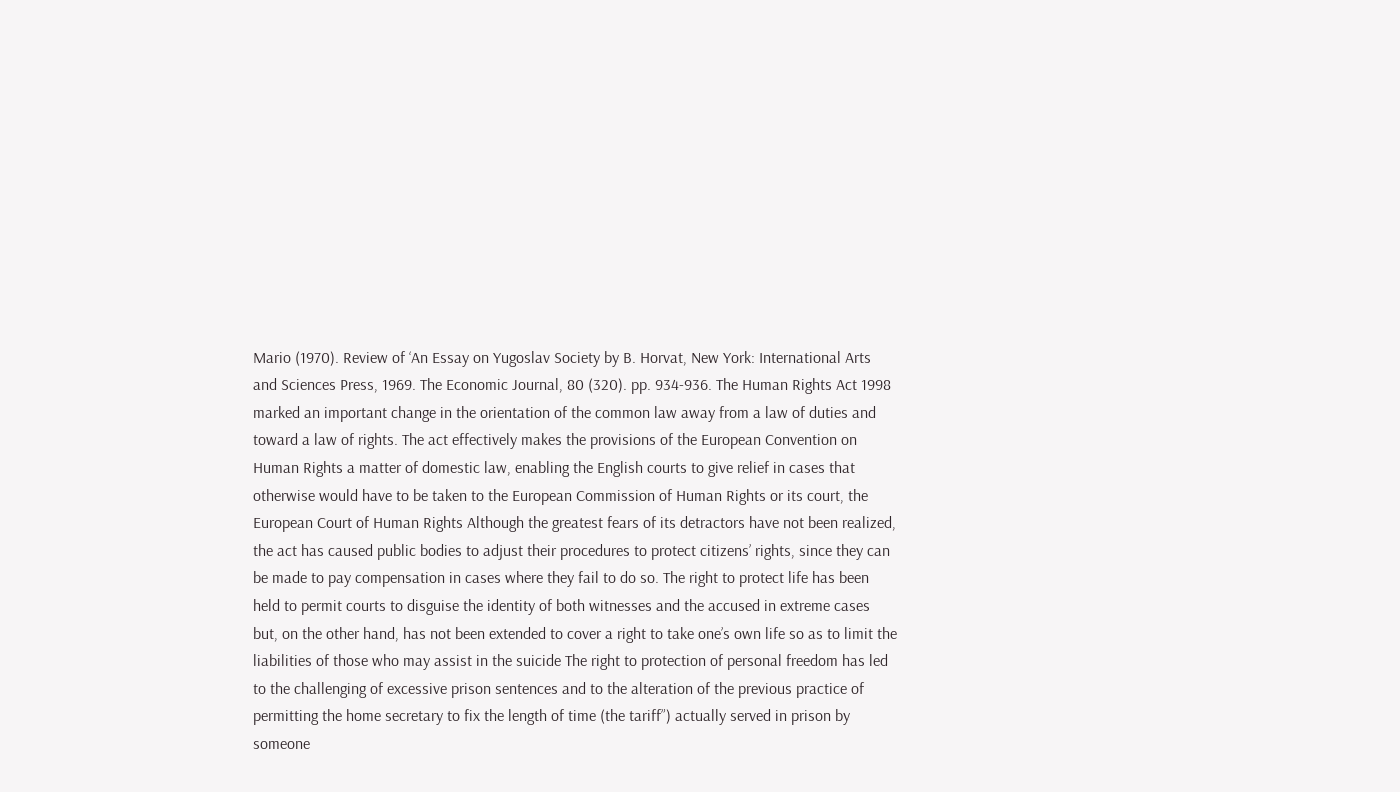Mario (1970). Review of ‘An Essay on Yugoslav Society by B. Horvat, New York: International Arts and Sciences Press, 1969. The Economic Journal, 80 (320). pp. 934-936. The Human Rights Act 1998 marked an important change in the orientation of the common law away from a law of duties and toward a law of rights. The act effectively makes the provisions of the European Convention on Human Rights a matter of domestic law, enabling the English courts to give relief in cases that otherwise would have to be taken to the European Commission of Human Rights or its court, the European Court of Human Rights Although the greatest fears of its detractors have not been realized, the act has caused public bodies to adjust their procedures to protect citizens’ rights, since they can be made to pay compensation in cases where they fail to do so. The right to protect life has been held to permit courts to disguise the identity of both witnesses and the accused in extreme cases but, on the other hand, has not been extended to cover a right to take one’s own life so as to limit the liabilities of those who may assist in the suicide The right to protection of personal freedom has led to the challenging of excessive prison sentences and to the alteration of the previous practice of permitting the home secretary to fix the length of time (the tariff”) actually served in prison by someone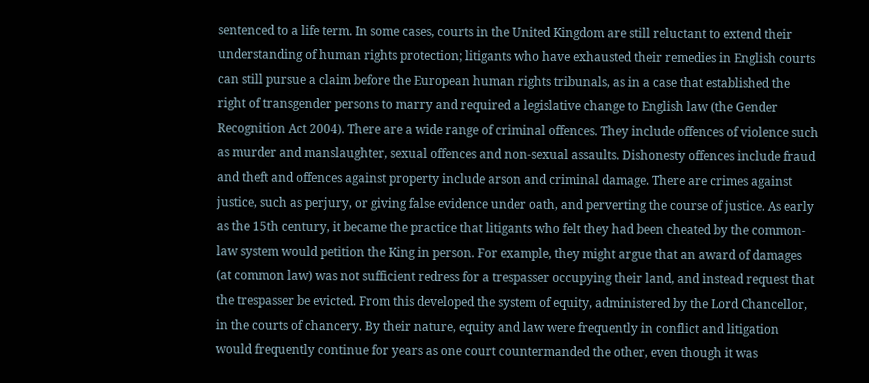sentenced to a life term. In some cases, courts in the United Kingdom are still reluctant to extend their understanding of human rights protection; litigants who have exhausted their remedies in English courts can still pursue a claim before the European human rights tribunals, as in a case that established the right of transgender persons to marry and required a legislative change to English law (the Gender Recognition Act 2004). There are a wide range of criminal offences. They include offences of violence such as murder and manslaughter, sexual offences and non-sexual assaults. Dishonesty offences include fraud and theft and offences against property include arson and criminal damage. There are crimes against justice, such as perjury, or giving false evidence under oath, and perverting the course of justice. As early as the 15th century, it became the practice that litigants who felt they had been cheated by the common-law system would petition the King in person. For example, they might argue that an award of damages (at common law) was not sufficient redress for a trespasser occupying their land, and instead request that the trespasser be evicted. From this developed the system of equity, administered by the Lord Chancellor, in the courts of chancery. By their nature, equity and law were frequently in conflict and litigation would frequently continue for years as one court countermanded the other, even though it was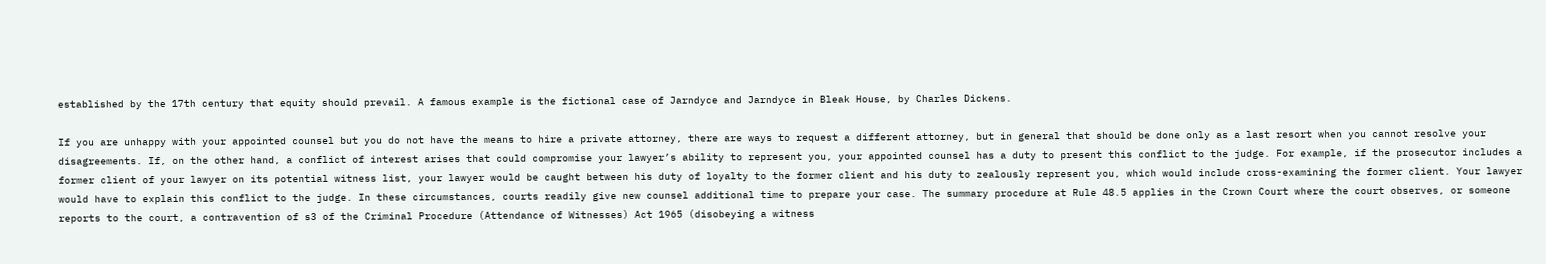established by the 17th century that equity should prevail. A famous example is the fictional case of Jarndyce and Jarndyce in Bleak House, by Charles Dickens.

If you are unhappy with your appointed counsel but you do not have the means to hire a private attorney, there are ways to request a different attorney, but in general that should be done only as a last resort when you cannot resolve your disagreements. If, on the other hand, a conflict of interest arises that could compromise your lawyer’s ability to represent you, your appointed counsel has a duty to present this conflict to the judge. For example, if the prosecutor includes a former client of your lawyer on its potential witness list, your lawyer would be caught between his duty of loyalty to the former client and his duty to zealously represent you, which would include cross-examining the former client. Your lawyer would have to explain this conflict to the judge. In these circumstances, courts readily give new counsel additional time to prepare your case. The summary procedure at Rule 48.5 applies in the Crown Court where the court observes, or someone reports to the court, a contravention of s3 of the Criminal Procedure (Attendance of Witnesses) Act 1965 (disobeying a witness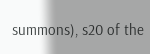summons), s20 of the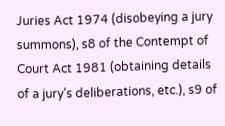Juries Act 1974 (disobeying a jury summons), s8 of the Contempt of Court Act 1981 (obtaining details of a jury’s deliberations, etc.), s9 of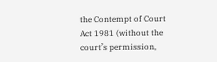the Contempt of Court Act 1981 (without the court’s permission,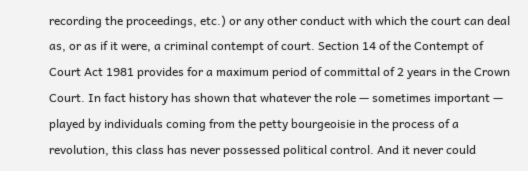recording the proceedings, etc.) or any other conduct with which the court can deal as, or as if it were, a criminal contempt of court. Section 14 of the Contempt of Court Act 1981 provides for a maximum period of committal of 2 years in the Crown Court. In fact history has shown that whatever the role — sometimes important — played by individuals coming from the petty bourgeoisie in the process of a revolution, this class has never possessed political control. And it never could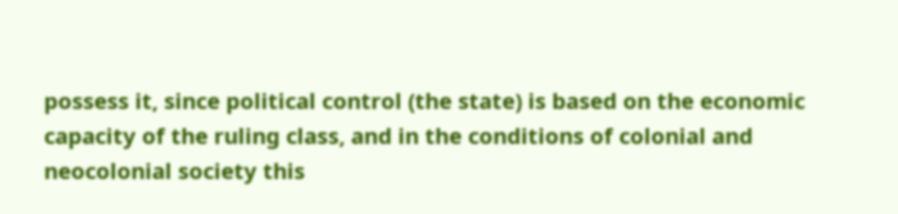possess it, since political control (the state) is based on the economic capacity of the ruling class, and in the conditions of colonial and neocolonial society this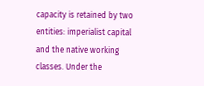capacity is retained by two entities: imperialist capital and the native working classes. Under the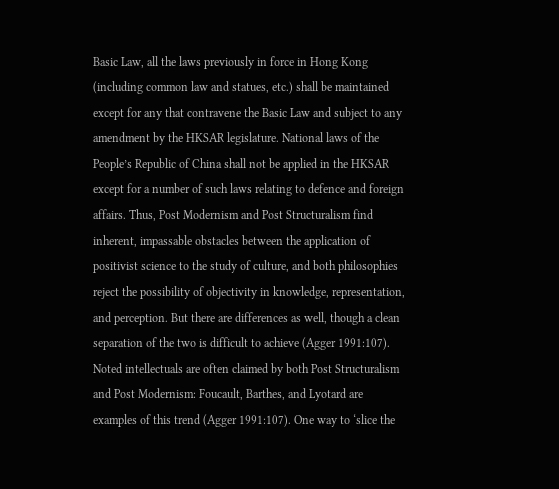Basic Law, all the laws previously in force in Hong Kong (including common law and statues, etc.) shall be maintained except for any that contravene the Basic Law and subject to any amendment by the HKSAR legislature. National laws of the People’s Republic of China shall not be applied in the HKSAR except for a number of such laws relating to defence and foreign affairs. Thus, Post Modernism and Post Structuralism find inherent, impassable obstacles between the application of positivist science to the study of culture, and both philosophies reject the possibility of objectivity in knowledge, representation, and perception. But there are differences as well, though a clean separation of the two is difficult to achieve (Agger 1991:107). Noted intellectuals are often claimed by both Post Structuralism and Post Modernism: Foucault, Barthes, and Lyotard are examples of this trend (Agger 1991:107). One way to ‘slice the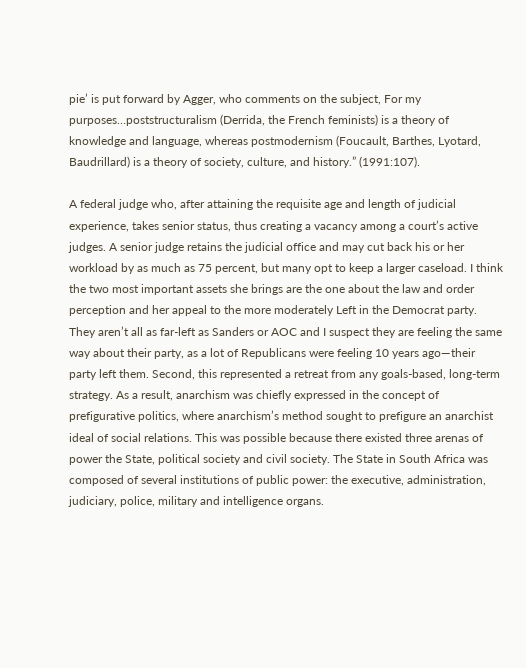pie’ is put forward by Agger, who comments on the subject, For my purposes…poststructuralism (Derrida, the French feminists) is a theory of knowledge and language, whereas postmodernism (Foucault, Barthes, Lyotard, Baudrillard) is a theory of society, culture, and history.” (1991:107).

A federal judge who, after attaining the requisite age and length of judicial experience, takes senior status, thus creating a vacancy among a court’s active judges. A senior judge retains the judicial office and may cut back his or her workload by as much as 75 percent, but many opt to keep a larger caseload. I think the two most important assets she brings are the one about the law and order perception and her appeal to the more moderately Left in the Democrat party. They aren’t all as far-left as Sanders or AOC and I suspect they are feeling the same way about their party, as a lot of Republicans were feeling 10 years ago—their party left them. Second, this represented a retreat from any goals-based, long-term strategy. As a result, anarchism was chiefly expressed in the concept of prefigurative politics, where anarchism’s method sought to prefigure an anarchist ideal of social relations. This was possible because there existed three arenas of power the State, political society and civil society. The State in South Africa was composed of several institutions of public power: the executive, administration, judiciary, police, military and intelligence organs.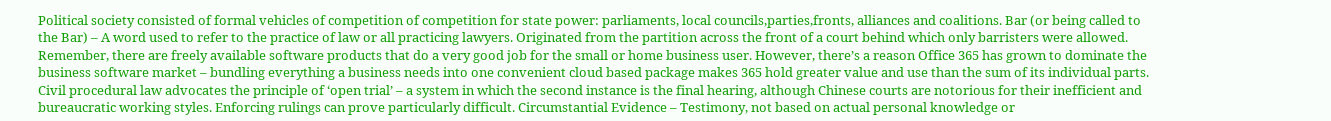Political society consisted of formal vehicles of competition of competition for state power: parliaments, local councils,parties,fronts, alliances and coalitions. Bar (or being called to the Bar) – A word used to refer to the practice of law or all practicing lawyers. Originated from the partition across the front of a court behind which only barristers were allowed. Remember, there are freely available software products that do a very good job for the small or home business user. However, there’s a reason Office 365 has grown to dominate the business software market – bundling everything a business needs into one convenient cloud based package makes 365 hold greater value and use than the sum of its individual parts. Civil procedural law advocates the principle of ‘open trial’ – a system in which the second instance is the final hearing, although Chinese courts are notorious for their inefficient and bureaucratic working styles. Enforcing rulings can prove particularly difficult. Circumstantial Evidence – Testimony, not based on actual personal knowledge or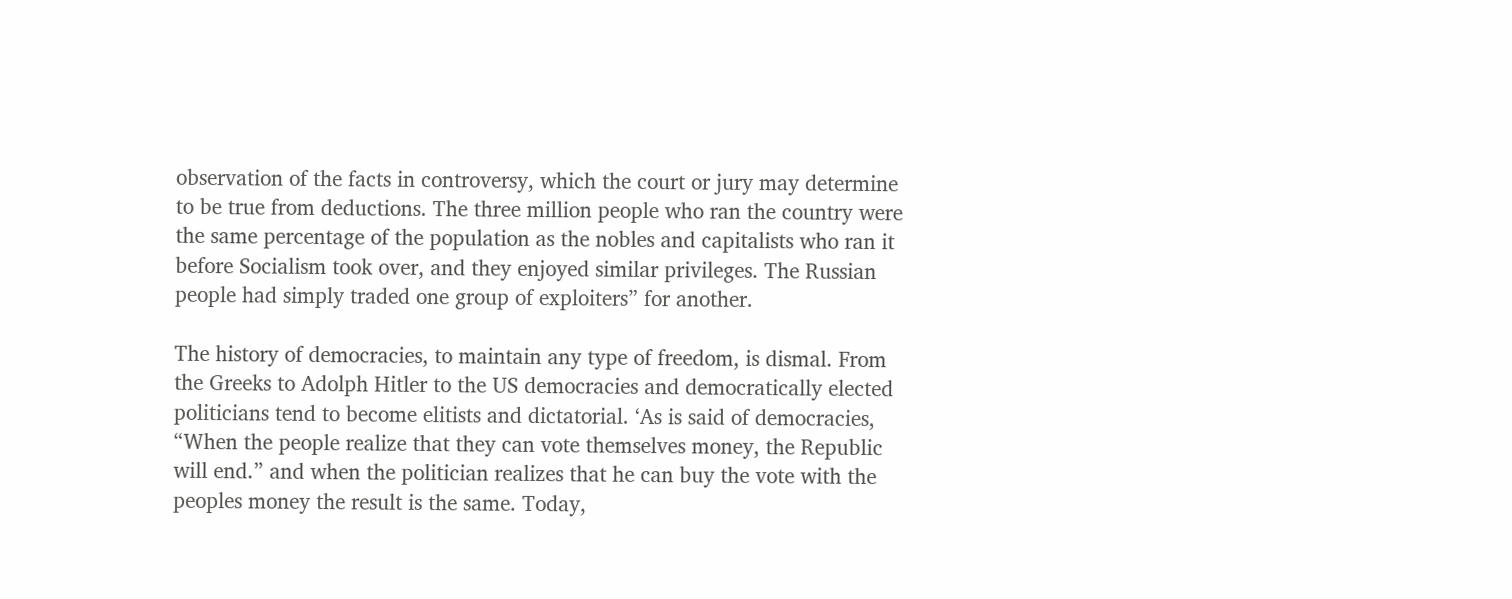observation of the facts in controversy, which the court or jury may determine to be true from deductions. The three million people who ran the country were the same percentage of the population as the nobles and capitalists who ran it before Socialism took over, and they enjoyed similar privileges. The Russian people had simply traded one group of exploiters” for another.

The history of democracies, to maintain any type of freedom, is dismal. From the Greeks to Adolph Hitler to the US democracies and democratically elected politicians tend to become elitists and dictatorial. ‘As is said of democracies, “When the people realize that they can vote themselves money, the Republic will end.” and when the politician realizes that he can buy the vote with the peoples money the result is the same. Today,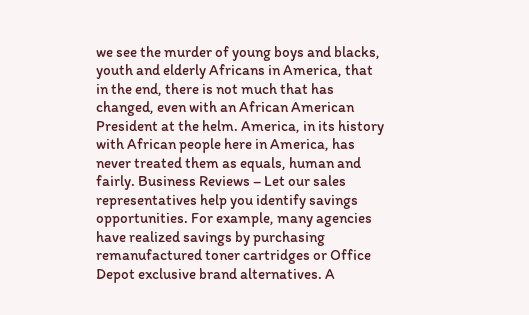we see the murder of young boys and blacks, youth and elderly Africans in America, that in the end, there is not much that has changed, even with an African American President at the helm. America, in its history with African people here in America, has never treated them as equals, human and fairly. Business Reviews – Let our sales representatives help you identify savings opportunities. For example, many agencies have realized savings by purchasing remanufactured toner cartridges or Office Depot exclusive brand alternatives. A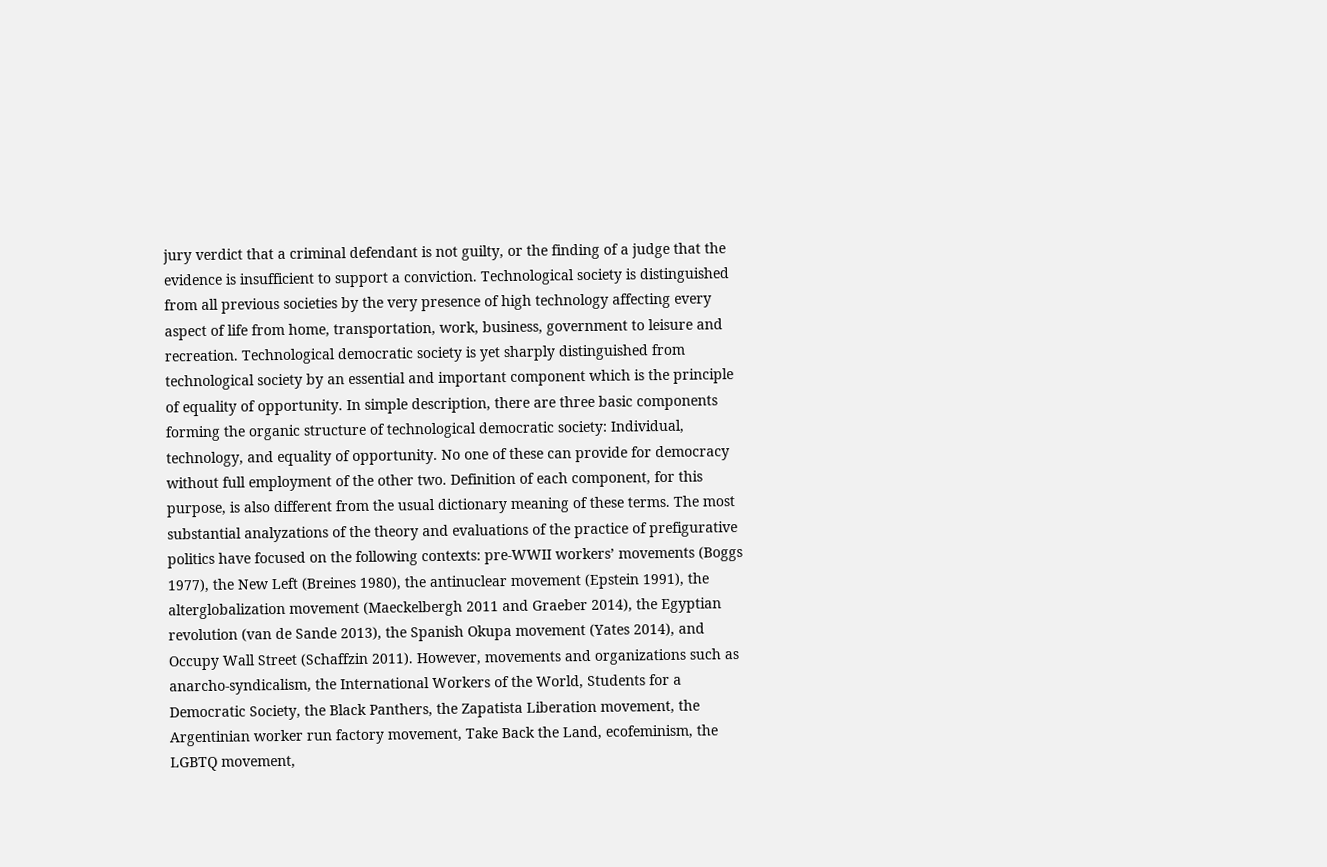jury verdict that a criminal defendant is not guilty, or the finding of a judge that the evidence is insufficient to support a conviction. Technological society is distinguished from all previous societies by the very presence of high technology affecting every aspect of life from home, transportation, work, business, government to leisure and recreation. Technological democratic society is yet sharply distinguished from technological society by an essential and important component which is the principle of equality of opportunity. In simple description, there are three basic components forming the organic structure of technological democratic society: Individual, technology, and equality of opportunity. No one of these can provide for democracy without full employment of the other two. Definition of each component, for this purpose, is also different from the usual dictionary meaning of these terms. The most substantial analyzations of the theory and evaluations of the practice of prefigurative politics have focused on the following contexts: pre-WWII workers’ movements (Boggs 1977), the New Left (Breines 1980), the antinuclear movement (Epstein 1991), the alterglobalization movement (Maeckelbergh 2011 and Graeber 2014), the Egyptian revolution (van de Sande 2013), the Spanish Okupa movement (Yates 2014), and Occupy Wall Street (Schaffzin 2011). However, movements and organizations such as anarcho-syndicalism, the International Workers of the World, Students for a Democratic Society, the Black Panthers, the Zapatista Liberation movement, the Argentinian worker run factory movement, Take Back the Land, ecofeminism, the LGBTQ movement,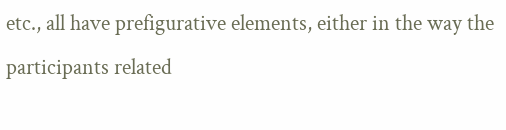etc., all have prefigurative elements, either in the way the participants related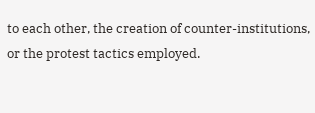to each other, the creation of counter-institutions, or the protest tactics employed.